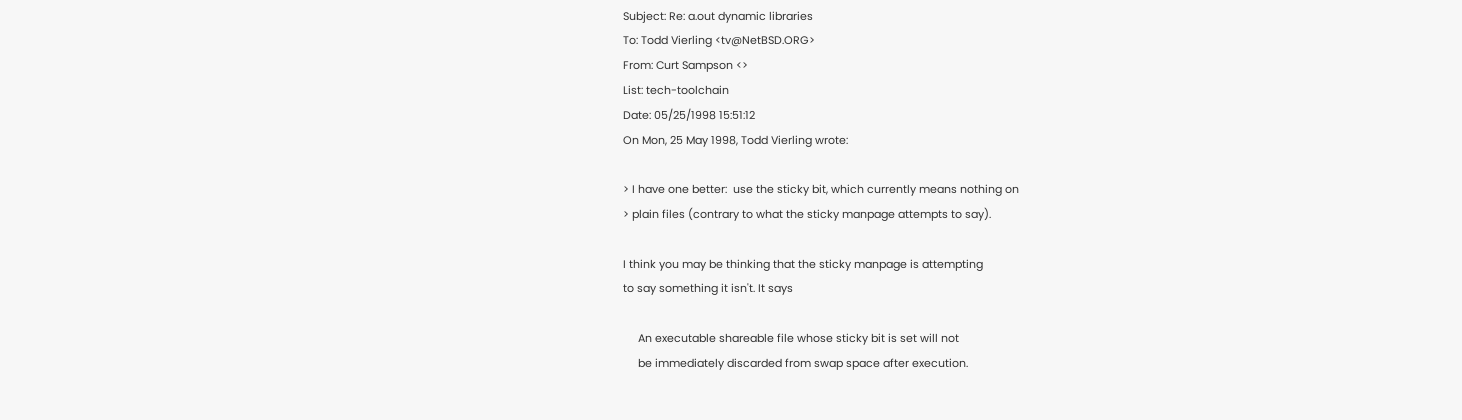Subject: Re: a.out dynamic libraries
To: Todd Vierling <tv@NetBSD.ORG>
From: Curt Sampson <>
List: tech-toolchain
Date: 05/25/1998 15:51:12
On Mon, 25 May 1998, Todd Vierling wrote:

> I have one better:  use the sticky bit, which currently means nothing on
> plain files (contrary to what the sticky manpage attempts to say).

I think you may be thinking that the sticky manpage is attempting
to say something it isn't. It says

     An executable shareable file whose sticky bit is set will not
     be immediately discarded from swap space after execution.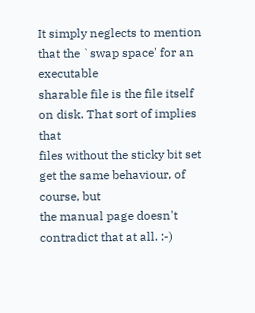It simply neglects to mention that the `swap space' for an executable
sharable file is the file itself on disk. That sort of implies that
files without the sticky bit set get the same behaviour, of course, but
the manual page doesn't contradict that at all. :-)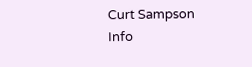Curt Sampson       Info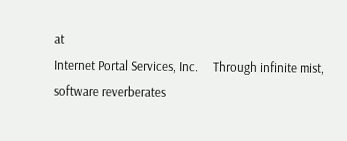at
Internet Portal Services, Inc.     Through infinite mist, software reverberates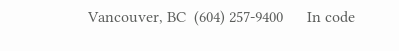Vancouver, BC  (604) 257-9400      In code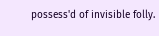possess'd of invisible folly.